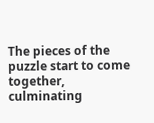The pieces of the puzzle start to come together, culminating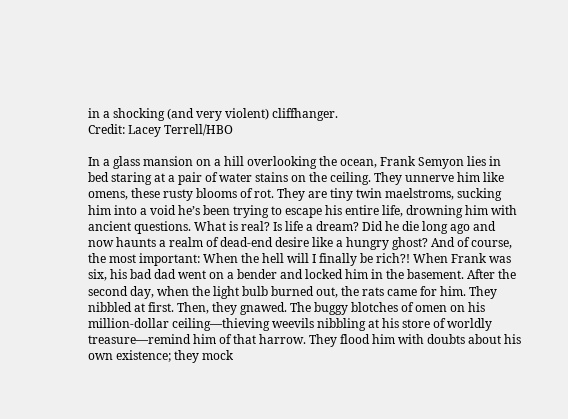in a shocking (and very violent) cliffhanger.
Credit: Lacey Terrell/HBO

In a glass mansion on a hill overlooking the ocean, Frank Semyon lies in bed staring at a pair of water stains on the ceiling. They unnerve him like omens, these rusty blooms of rot. They are tiny twin maelstroms, sucking him into a void he’s been trying to escape his entire life, drowning him with ancient questions. What is real? Is life a dream? Did he die long ago and now haunts a realm of dead-end desire like a hungry ghost? And of course, the most important: When the hell will I finally be rich?! When Frank was six, his bad dad went on a bender and locked him in the basement. After the second day, when the light bulb burned out, the rats came for him. They nibbled at first. Then, they gnawed. The buggy blotches of omen on his million-dollar ceiling—thieving weevils nibbling at his store of worldly treasure—remind him of that harrow. They flood him with doubts about his own existence; they mock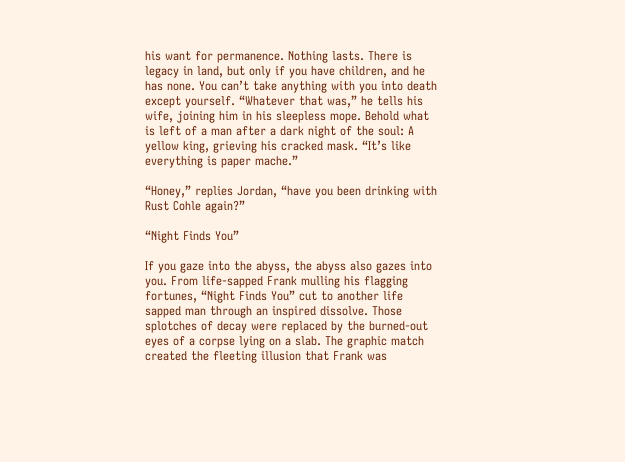his want for permanence. Nothing lasts. There is legacy in land, but only if you have children, and he has none. You can’t take anything with you into death except yourself. “Whatever that was,” he tells his wife, joining him in his sleepless mope. Behold what is left of a man after a dark night of the soul: A yellow king, grieving his cracked mask. “It’s like everything is paper mache.”

“Honey,” replies Jordan, “have you been drinking with Rust Cohle again?”

“Night Finds You”

If you gaze into the abyss, the abyss also gazes into you. From life-sapped Frank mulling his flagging fortunes, “Night Finds You” cut to another life sapped man through an inspired dissolve. Those splotches of decay were replaced by the burned-out eyes of a corpse lying on a slab. The graphic match created the fleeting illusion that Frank was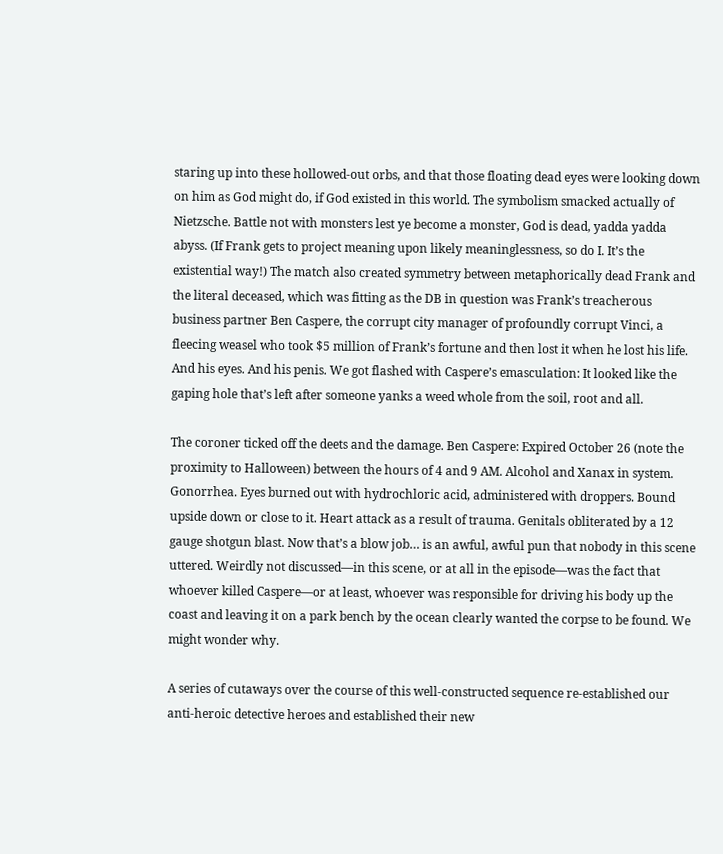staring up into these hollowed-out orbs, and that those floating dead eyes were looking down on him as God might do, if God existed in this world. The symbolism smacked actually of Nietzsche. Battle not with monsters lest ye become a monster, God is dead, yadda yadda abyss. (If Frank gets to project meaning upon likely meaninglessness, so do I. It’s the existential way!) The match also created symmetry between metaphorically dead Frank and the literal deceased, which was fitting as the DB in question was Frank’s treacherous business partner Ben Caspere, the corrupt city manager of profoundly corrupt Vinci, a fleecing weasel who took $5 million of Frank’s fortune and then lost it when he lost his life. And his eyes. And his penis. We got flashed with Caspere’s emasculation: It looked like the gaping hole that’s left after someone yanks a weed whole from the soil, root and all.

The coroner ticked off the deets and the damage. Ben Caspere: Expired October 26 (note the proximity to Halloween) between the hours of 4 and 9 AM. Alcohol and Xanax in system. Gonorrhea. Eyes burned out with hydrochloric acid, administered with droppers. Bound upside down or close to it. Heart attack as a result of trauma. Genitals obliterated by a 12 gauge shotgun blast. Now that’s a blow job… is an awful, awful pun that nobody in this scene uttered. Weirdly not discussed—in this scene, or at all in the episode—was the fact that whoever killed Caspere—or at least, whoever was responsible for driving his body up the coast and leaving it on a park bench by the ocean clearly wanted the corpse to be found. We might wonder why.

A series of cutaways over the course of this well-constructed sequence re-established our anti-heroic detective heroes and established their new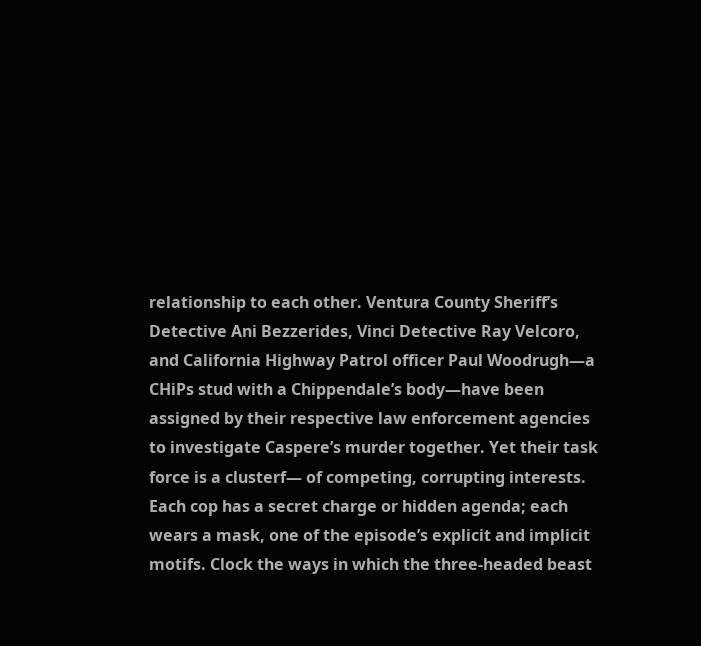relationship to each other. Ventura County Sheriff’s Detective Ani Bezzerides, Vinci Detective Ray Velcoro, and California Highway Patrol officer Paul Woodrugh—a CHiPs stud with a Chippendale’s body—have been assigned by their respective law enforcement agencies to investigate Caspere’s murder together. Yet their task force is a clusterf— of competing, corrupting interests. Each cop has a secret charge or hidden agenda; each wears a mask, one of the episode’s explicit and implicit motifs. Clock the ways in which the three-headed beast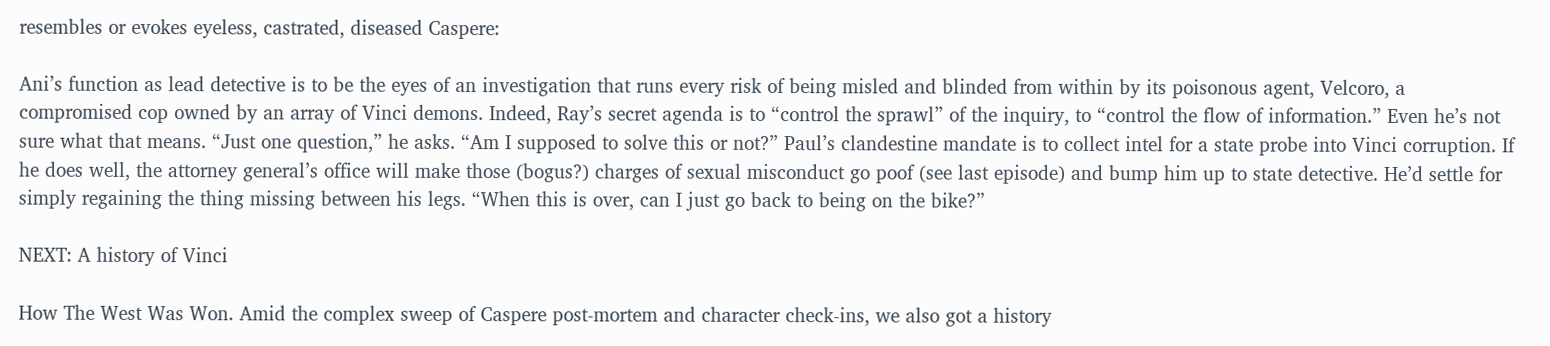resembles or evokes eyeless, castrated, diseased Caspere:

Ani’s function as lead detective is to be the eyes of an investigation that runs every risk of being misled and blinded from within by its poisonous agent, Velcoro, a compromised cop owned by an array of Vinci demons. Indeed, Ray’s secret agenda is to “control the sprawl” of the inquiry, to “control the flow of information.” Even he’s not sure what that means. “Just one question,” he asks. “Am I supposed to solve this or not?” Paul’s clandestine mandate is to collect intel for a state probe into Vinci corruption. If he does well, the attorney general’s office will make those (bogus?) charges of sexual misconduct go poof (see last episode) and bump him up to state detective. He’d settle for simply regaining the thing missing between his legs. “When this is over, can I just go back to being on the bike?”

NEXT: A history of Vinci

How The West Was Won. Amid the complex sweep of Caspere post-mortem and character check-ins, we also got a history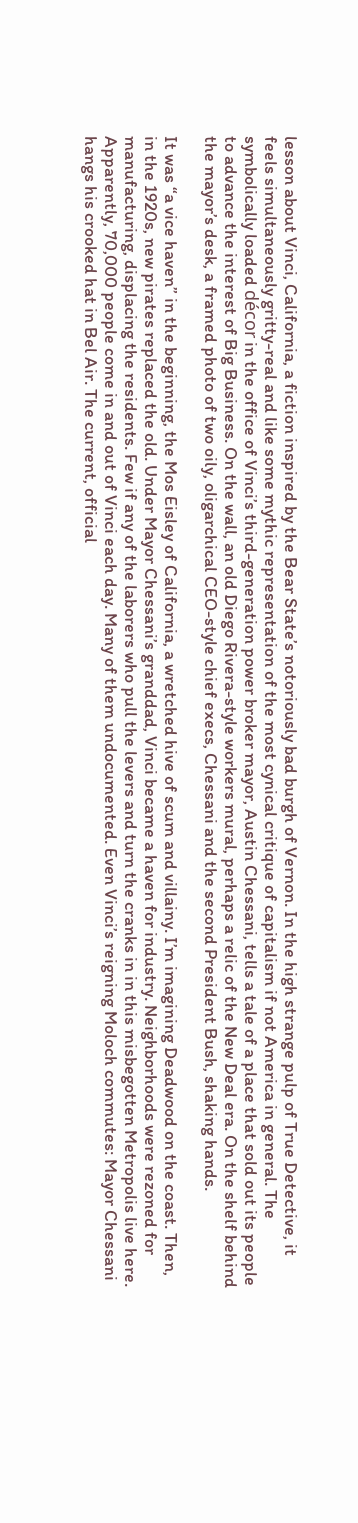lesson about Vinci, California, a fiction inspired by the Bear State’s notoriously bad burgh of Vernon. In the high strange pulp of True Detective, it feels simultaneously gritty-real and like some mythic representation of the most cynical critique of capitalism if not America in general. The symbolically loaded décor in the office of Vinci’s third-generation power broker mayor, Austin Chessani, tells a tale of a place that sold out its people to advance the interest of Big Business. On the wall, an old Diego Rivera-style workers mural, perhaps a relic of the New Deal era. On the shelf behind the mayor’s desk, a framed photo of two oily, oligarchical CEO-style chief execs, Chessani and the second President Bush, shaking hands.

It was “a vice haven” in the beginning, the Mos Eisley of California, a wretched hive of scum and villainy. I’m imagining Deadwood on the coast. Then, in the 1920s, new pirates replaced the old. Under Mayor Chessani’s granddad, Vinci became a haven for industry. Neighborhoods were rezoned for manufacturing, displacing the residents. Few if any of the laborers who pull the levers and turn the cranks in in this misbegotten Metropolis live here. Apparently, 70,000 people come in and out of Vinci each day. Many of them undocumented. Even Vinci’s reigning Moloch commutes: Mayor Chessani hangs his crooked hat in Bel Air. The current, official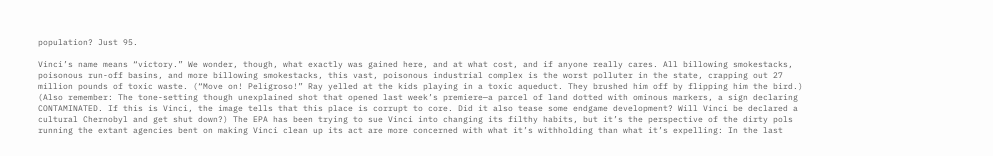population? Just 95.

Vinci’s name means “victory.” We wonder, though, what exactly was gained here, and at what cost, and if anyone really cares. All billowing smokestacks, poisonous run-off basins, and more billowing smokestacks, this vast, poisonous industrial complex is the worst polluter in the state, crapping out 27 million pounds of toxic waste. (“Move on! Peligroso!” Ray yelled at the kids playing in a toxic aqueduct. They brushed him off by flipping him the bird.) (Also remember: The tone-setting though unexplained shot that opened last week’s premiere—a parcel of land dotted with ominous markers, a sign declaring CONTAMINATED. If this is Vinci, the image tells that this place is corrupt to core. Did it also tease some endgame development? Will Vinci be declared a cultural Chernobyl and get shut down?) The EPA has been trying to sue Vinci into changing its filthy habits, but it’s the perspective of the dirty pols running the extant agencies bent on making Vinci clean up its act are more concerned with what it’s withholding than what it’s expelling: In the last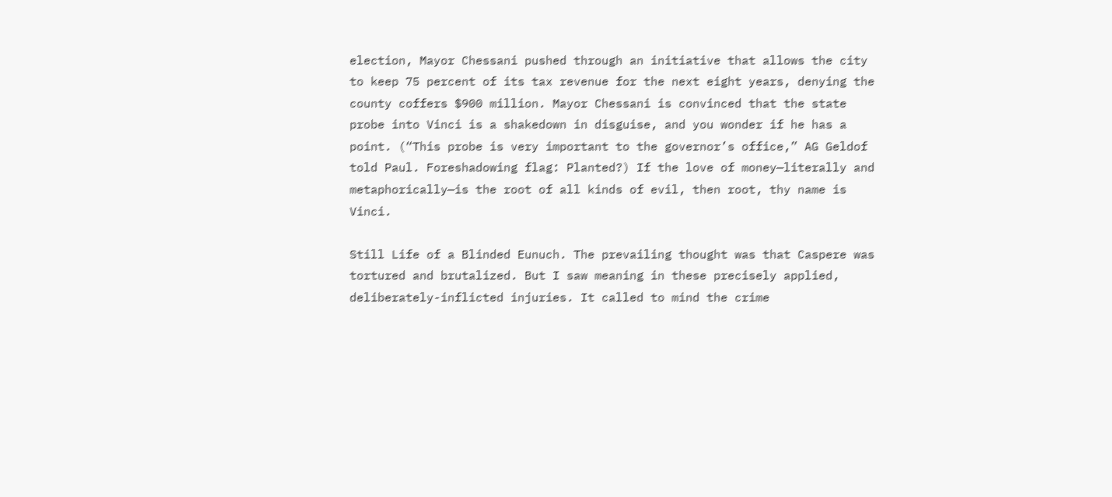election, Mayor Chessani pushed through an initiative that allows the city to keep 75 percent of its tax revenue for the next eight years, denying the county coffers $900 million. Mayor Chessani is convinced that the state probe into Vinci is a shakedown in disguise, and you wonder if he has a point. (“This probe is very important to the governor’s office,” AG Geldof told Paul. Foreshadowing flag: Planted?) If the love of money—literally and metaphorically—is the root of all kinds of evil, then root, thy name is Vinci.

Still Life of a Blinded Eunuch. The prevailing thought was that Caspere was tortured and brutalized. But I saw meaning in these precisely applied, deliberately-inflicted injuries. It called to mind the crime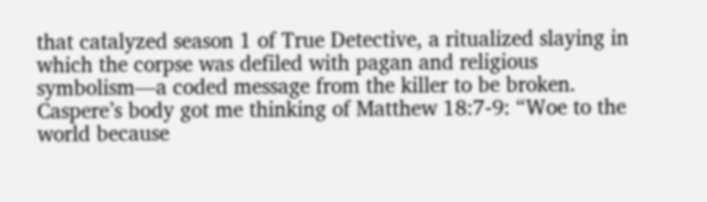that catalyzed season 1 of True Detective, a ritualized slaying in which the corpse was defiled with pagan and religious symbolism—a coded message from the killer to be broken. Caspere’s body got me thinking of Matthew 18:7-9: “Woe to the world because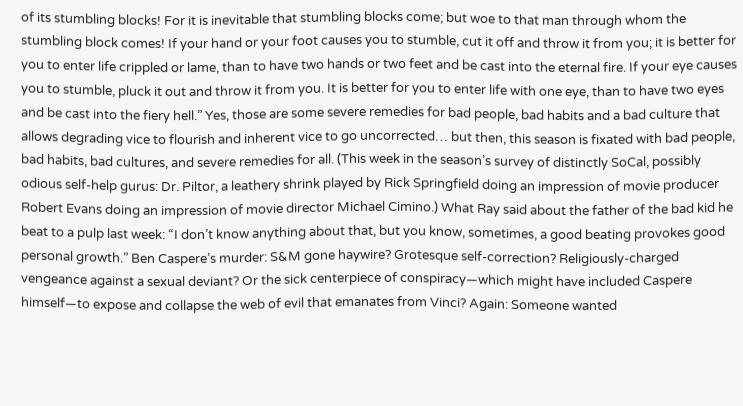of its stumbling blocks! For it is inevitable that stumbling blocks come; but woe to that man through whom the stumbling block comes! If your hand or your foot causes you to stumble, cut it off and throw it from you; it is better for you to enter life crippled or lame, than to have two hands or two feet and be cast into the eternal fire. If your eye causes you to stumble, pluck it out and throw it from you. It is better for you to enter life with one eye, than to have two eyes and be cast into the fiery hell.” Yes, those are some severe remedies for bad people, bad habits and a bad culture that allows degrading vice to flourish and inherent vice to go uncorrected… but then, this season is fixated with bad people, bad habits, bad cultures, and severe remedies for all. (This week in the season’s survey of distinctly SoCal, possibly odious self-help gurus: Dr. Piltor, a leathery shrink played by Rick Springfield doing an impression of movie producer Robert Evans doing an impression of movie director Michael Cimino.) What Ray said about the father of the bad kid he beat to a pulp last week: “I don’t know anything about that, but you know, sometimes, a good beating provokes good personal growth.” Ben Caspere’s murder: S&M gone haywire? Grotesque self-correction? Religiously-charged vengeance against a sexual deviant? Or the sick centerpiece of conspiracy—which might have included Caspere himself—to expose and collapse the web of evil that emanates from Vinci? Again: Someone wanted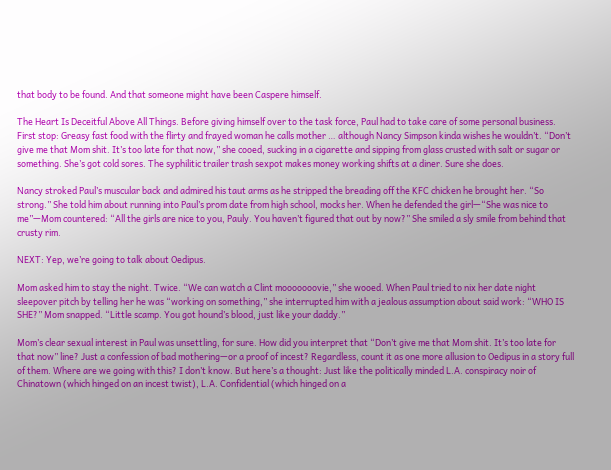that body to be found. And that someone might have been Caspere himself.

The Heart Is Deceitful Above All Things. Before giving himself over to the task force, Paul had to take care of some personal business. First stop: Greasy fast food with the flirty and frayed woman he calls mother … although Nancy Simpson kinda wishes he wouldn’t. “Don’t give me that Mom shit. It’s too late for that now,” she cooed, sucking in a cigarette and sipping from glass crusted with salt or sugar or something. She’s got cold sores. The syphilitic trailer trash sexpot makes money working shifts at a diner. Sure she does.

Nancy stroked Paul’s muscular back and admired his taut arms as he stripped the breading off the KFC chicken he brought her. “So strong.” She told him about running into Paul’s prom date from high school, mocks her. When he defended the girl—“She was nice to me”—Mom countered: “All the girls are nice to you, Pauly. You haven’t figured that out by now?” She smiled a sly smile from behind that crusty rim.

NEXT: Yep, we’re going to talk about Oedipus.

Mom asked him to stay the night. Twice. “We can watch a Clint mooooooovie,” she wooed. When Paul tried to nix her date night sleepover pitch by telling her he was “working on something,” she interrupted him with a jealous assumption about said work: “WHO IS SHE?” Mom snapped. “Little scamp. You got hound’s blood, just like your daddy.”

Mom’s clear sexual interest in Paul was unsettling, for sure. How did you interpret that “Don’t give me that Mom shit. It’s too late for that now” line? Just a confession of bad mothering—or a proof of incest? Regardless, count it as one more allusion to Oedipus in a story full of them. Where are we going with this? I don’t know. But here’s a thought: Just like the politically minded L.A. conspiracy noir of Chinatown (which hinged on an incest twist), L.A. Confidential (which hinged on a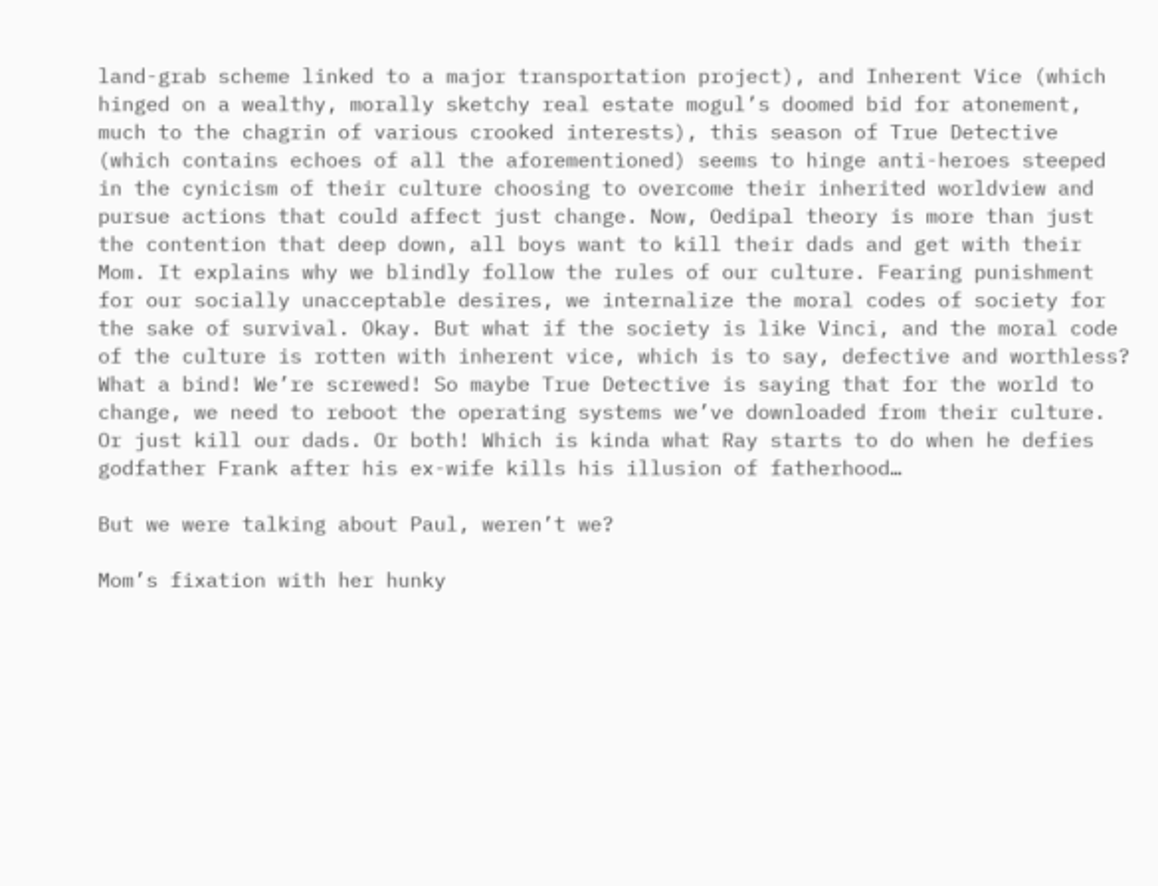land-grab scheme linked to a major transportation project), and Inherent Vice (which hinged on a wealthy, morally sketchy real estate mogul’s doomed bid for atonement, much to the chagrin of various crooked interests), this season of True Detective (which contains echoes of all the aforementioned) seems to hinge anti-heroes steeped in the cynicism of their culture choosing to overcome their inherited worldview and pursue actions that could affect just change. Now, Oedipal theory is more than just the contention that deep down, all boys want to kill their dads and get with their Mom. It explains why we blindly follow the rules of our culture. Fearing punishment for our socially unacceptable desires, we internalize the moral codes of society for the sake of survival. Okay. But what if the society is like Vinci, and the moral code of the culture is rotten with inherent vice, which is to say, defective and worthless? What a bind! We’re screwed! So maybe True Detective is saying that for the world to change, we need to reboot the operating systems we’ve downloaded from their culture. Or just kill our dads. Or both! Which is kinda what Ray starts to do when he defies godfather Frank after his ex-wife kills his illusion of fatherhood…

But we were talking about Paul, weren’t we?

Mom’s fixation with her hunky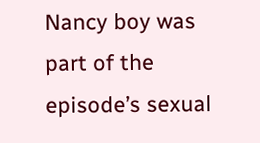Nancy boy was part of the episode’s sexual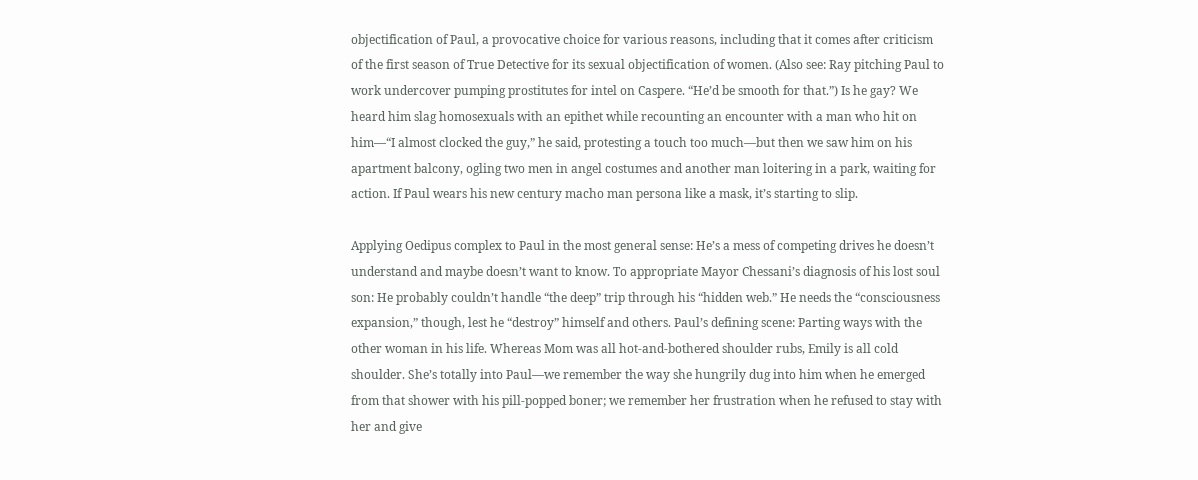objectification of Paul, a provocative choice for various reasons, including that it comes after criticism of the first season of True Detective for its sexual objectification of women. (Also see: Ray pitching Paul to work undercover pumping prostitutes for intel on Caspere. “He’d be smooth for that.”) Is he gay? We heard him slag homosexuals with an epithet while recounting an encounter with a man who hit on him—“I almost clocked the guy,” he said, protesting a touch too much—but then we saw him on his apartment balcony, ogling two men in angel costumes and another man loitering in a park, waiting for action. If Paul wears his new century macho man persona like a mask, it’s starting to slip.

Applying Oedipus complex to Paul in the most general sense: He’s a mess of competing drives he doesn’t understand and maybe doesn’t want to know. To appropriate Mayor Chessani’s diagnosis of his lost soul son: He probably couldn’t handle “the deep” trip through his “hidden web.” He needs the “consciousness expansion,” though, lest he “destroy” himself and others. Paul’s defining scene: Parting ways with the other woman in his life. Whereas Mom was all hot-and-bothered shoulder rubs, Emily is all cold shoulder. She’s totally into Paul—we remember the way she hungrily dug into him when he emerged from that shower with his pill-popped boner; we remember her frustration when he refused to stay with her and give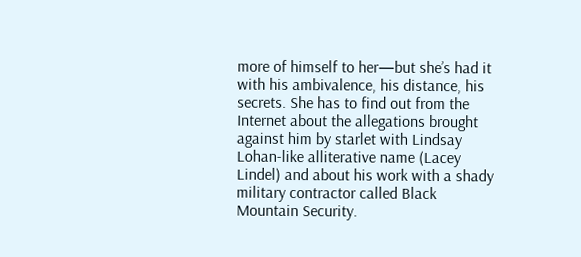more of himself to her—but she’s had it with his ambivalence, his distance, his secrets. She has to find out from the Internet about the allegations brought against him by starlet with Lindsay Lohan-like alliterative name (Lacey Lindel) and about his work with a shady military contractor called Black Mountain Security.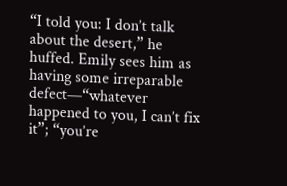“I told you: I don’t talk about the desert,” he huffed. Emily sees him as having some irreparable defect—“whatever happened to you, I can’t fix it”; “you’re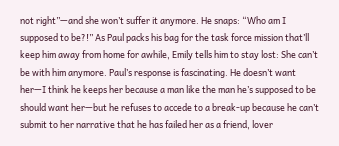not right”—and she won’t suffer it anymore. He snaps: “Who am I supposed to be?!” As Paul packs his bag for the task force mission that’ll keep him away from home for awhile, Emily tells him to stay lost: She can’t be with him anymore. Paul’s response is fascinating. He doesn’t want her—I think he keeps her because a man like the man he’s supposed to be should want her—but he refuses to accede to a break-up because he can’t submit to her narrative that he has failed her as a friend, lover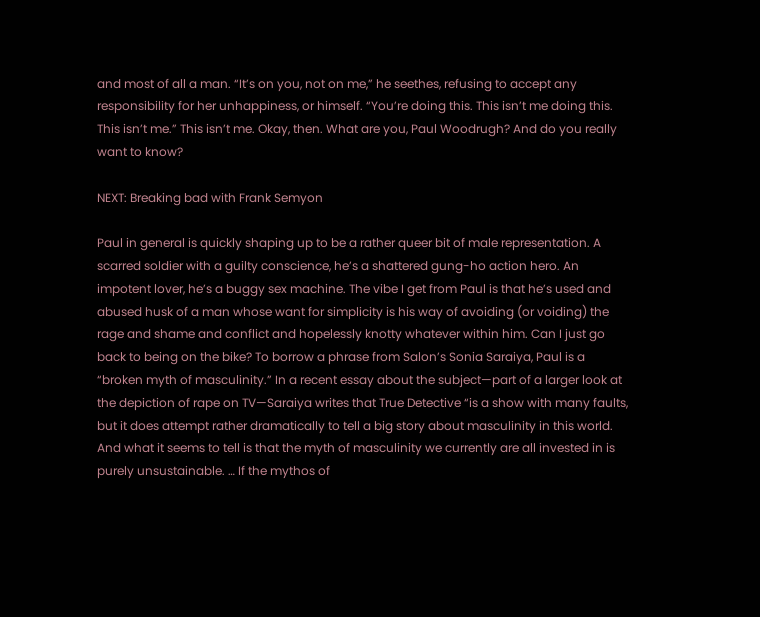and most of all a man. “It’s on you, not on me,” he seethes, refusing to accept any responsibility for her unhappiness, or himself. “You’re doing this. This isn’t me doing this. This isn’t me.” This isn’t me. Okay, then. What are you, Paul Woodrugh? And do you really want to know?

NEXT: Breaking bad with Frank Semyon

Paul in general is quickly shaping up to be a rather queer bit of male representation. A scarred soldier with a guilty conscience, he’s a shattered gung-ho action hero. An impotent lover, he’s a buggy sex machine. The vibe I get from Paul is that he’s used and abused husk of a man whose want for simplicity is his way of avoiding (or voiding) the rage and shame and conflict and hopelessly knotty whatever within him. Can I just go back to being on the bike? To borrow a phrase from Salon’s Sonia Saraiya, Paul is a “broken myth of masculinity.” In a recent essay about the subject—part of a larger look at the depiction of rape on TV—Saraiya writes that True Detective “is a show with many faults, but it does attempt rather dramatically to tell a big story about masculinity in this world. And what it seems to tell is that the myth of masculinity we currently are all invested in is purely unsustainable. … If the mythos of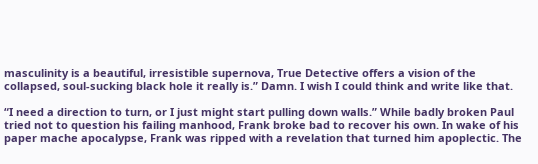masculinity is a beautiful, irresistible supernova, True Detective offers a vision of the collapsed, soul-sucking black hole it really is.” Damn. I wish I could think and write like that.

“I need a direction to turn, or I just might start pulling down walls.” While badly broken Paul tried not to question his failing manhood, Frank broke bad to recover his own. In wake of his paper mache apocalypse, Frank was ripped with a revelation that turned him apoplectic. The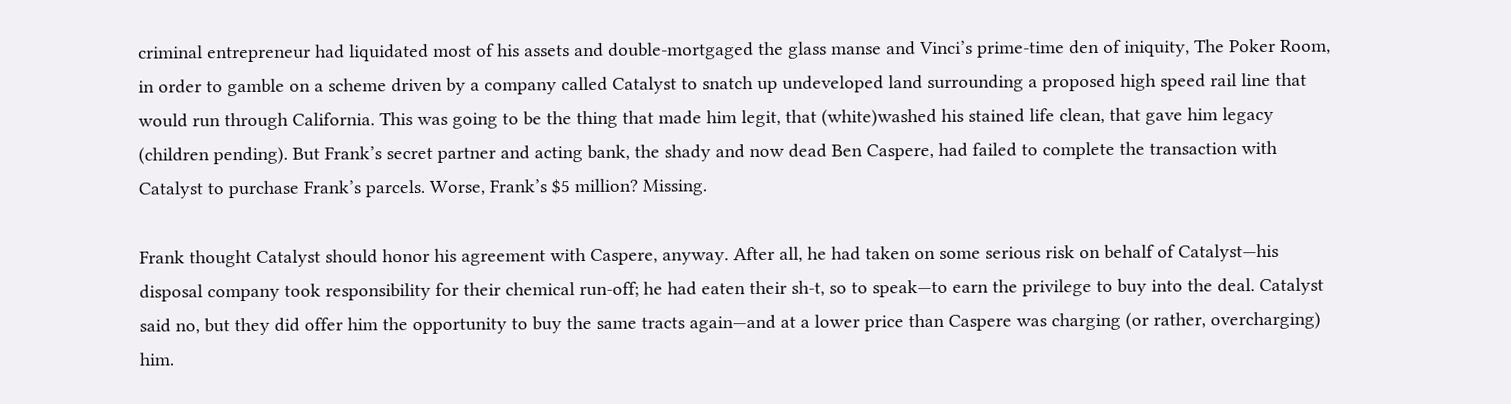criminal entrepreneur had liquidated most of his assets and double-mortgaged the glass manse and Vinci’s prime-time den of iniquity, The Poker Room, in order to gamble on a scheme driven by a company called Catalyst to snatch up undeveloped land surrounding a proposed high speed rail line that would run through California. This was going to be the thing that made him legit, that (white)washed his stained life clean, that gave him legacy (children pending). But Frank’s secret partner and acting bank, the shady and now dead Ben Caspere, had failed to complete the transaction with Catalyst to purchase Frank’s parcels. Worse, Frank’s $5 million? Missing.

Frank thought Catalyst should honor his agreement with Caspere, anyway. After all, he had taken on some serious risk on behalf of Catalyst—his disposal company took responsibility for their chemical run-off; he had eaten their sh-t, so to speak—to earn the privilege to buy into the deal. Catalyst said no, but they did offer him the opportunity to buy the same tracts again—and at a lower price than Caspere was charging (or rather, overcharging) him.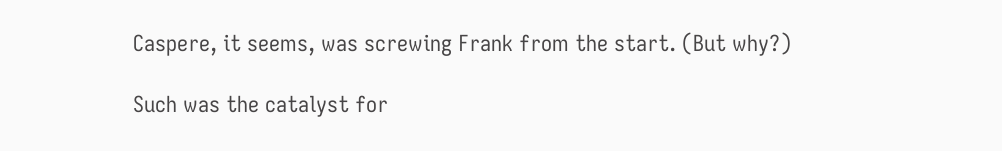Caspere, it seems, was screwing Frank from the start. (But why?)

Such was the catalyst for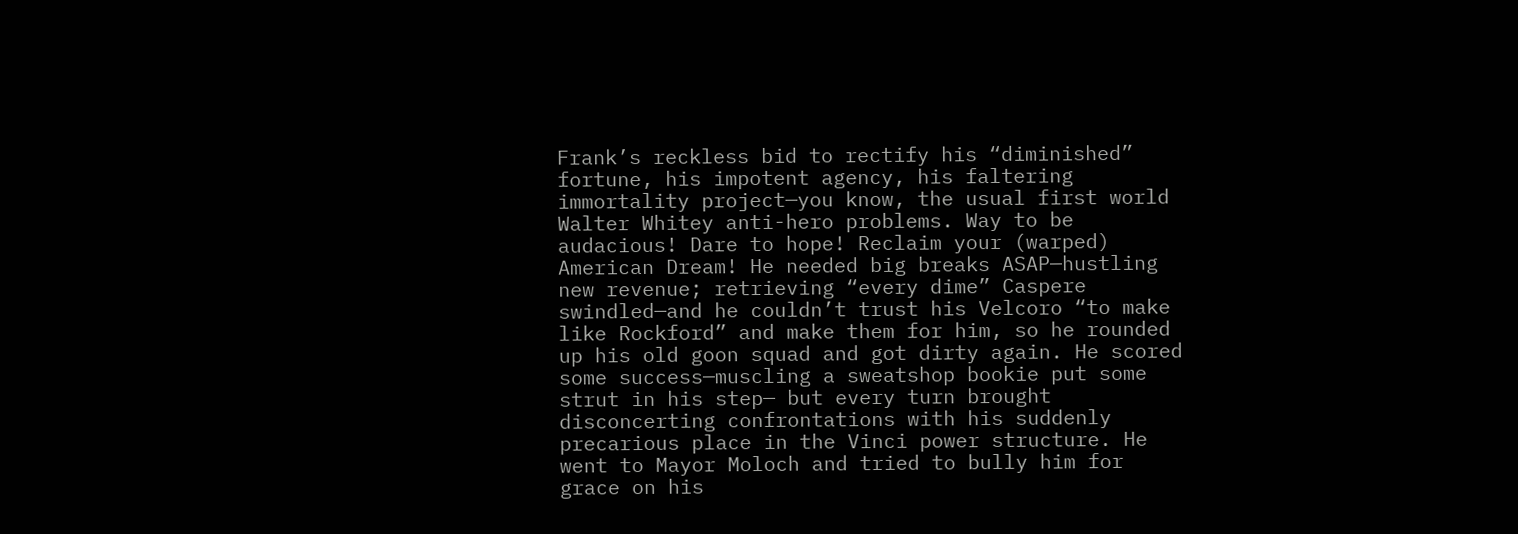Frank’s reckless bid to rectify his “diminished” fortune, his impotent agency, his faltering immortality project—you know, the usual first world Walter Whitey anti-hero problems. Way to be audacious! Dare to hope! Reclaim your (warped) American Dream! He needed big breaks ASAP—hustling new revenue; retrieving “every dime” Caspere swindled—and he couldn’t trust his Velcoro “to make like Rockford” and make them for him, so he rounded up his old goon squad and got dirty again. He scored some success—muscling a sweatshop bookie put some strut in his step— but every turn brought disconcerting confrontations with his suddenly precarious place in the Vinci power structure. He went to Mayor Moloch and tried to bully him for grace on his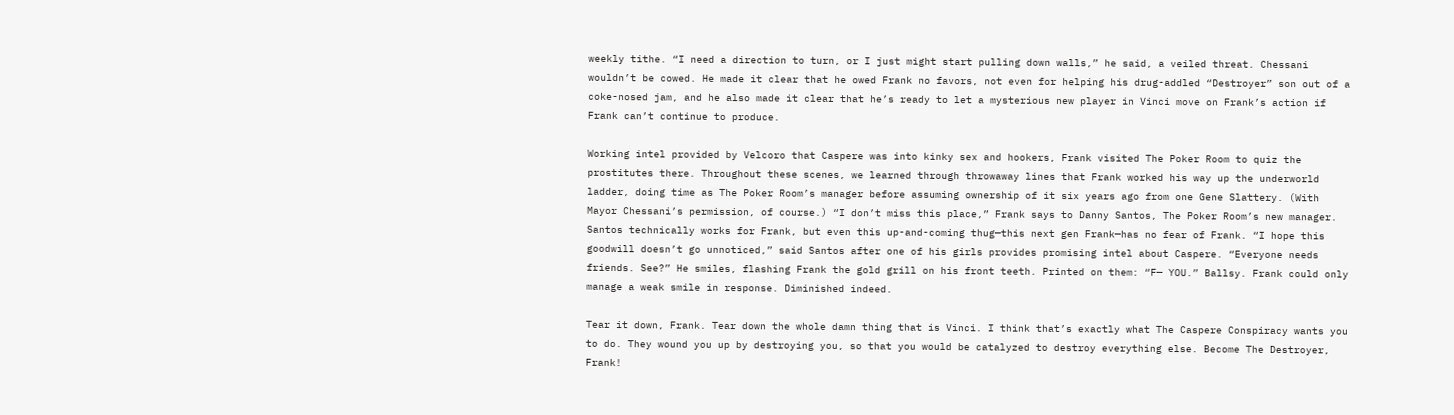weekly tithe. “I need a direction to turn, or I just might start pulling down walls,” he said, a veiled threat. Chessani wouldn’t be cowed. He made it clear that he owed Frank no favors, not even for helping his drug-addled “Destroyer” son out of a coke-nosed jam, and he also made it clear that he’s ready to let a mysterious new player in Vinci move on Frank’s action if Frank can’t continue to produce.

Working intel provided by Velcoro that Caspere was into kinky sex and hookers, Frank visited The Poker Room to quiz the prostitutes there. Throughout these scenes, we learned through throwaway lines that Frank worked his way up the underworld ladder, doing time as The Poker Room’s manager before assuming ownership of it six years ago from one Gene Slattery. (With Mayor Chessani’s permission, of course.) “I don’t miss this place,” Frank says to Danny Santos, The Poker Room’s new manager. Santos technically works for Frank, but even this up-and-coming thug—this next gen Frank—has no fear of Frank. “I hope this goodwill doesn’t go unnoticed,” said Santos after one of his girls provides promising intel about Caspere. “Everyone needs friends. See?” He smiles, flashing Frank the gold grill on his front teeth. Printed on them: “F— YOU.” Ballsy. Frank could only manage a weak smile in response. Diminished indeed.

Tear it down, Frank. Tear down the whole damn thing that is Vinci. I think that’s exactly what The Caspere Conspiracy wants you to do. They wound you up by destroying you, so that you would be catalyzed to destroy everything else. Become The Destroyer, Frank!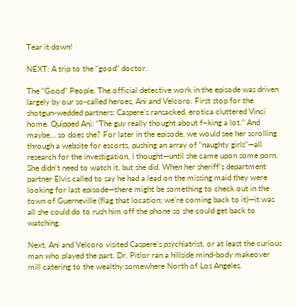Tear it down!

NEXT: A trip to the “good” doctor.

The “Good” People. The official detective work in the episode was driven largely by our so-called heroes, Ani and Velcoro. First stop for the shotgun-wedded partners: Caspere’s ransacked, erotica cluttered Vinci home. Quipped Ani: “The guy really thought about f–king a lot.” And maybe… so does she? For later in the episode, we would see her scrolling through a website for escorts, pushing an array of “naughty girls”—all research for the investigation, I thought—until she came upon some porn. She didn’t need to watch it, but she did. When her sheriff’s department partner Elvis called to say he had a lead on the missing maid they were looking for last episode—there might be something to check out in the town of Guerneville (flag that location; we’re coming back to it)—it was all she could do to rush him off the phone so she could get back to watching.

Next, Ani and Velcoro visited Caspere’s psychiatrist, or at least the curious man who played the part. Dr. Pitlor ran a hillside mind-body makeover mill catering to the wealthy somewhere North of Los Angeles.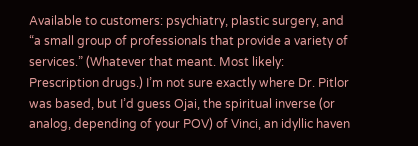Available to customers: psychiatry, plastic surgery, and “a small group of professionals that provide a variety of services.” (Whatever that meant. Most likely: Prescription drugs.) I’m not sure exactly where Dr. Pitlor was based, but I’d guess Ojai, the spiritual inverse (or analog, depending of your POV) of Vinci, an idyllic haven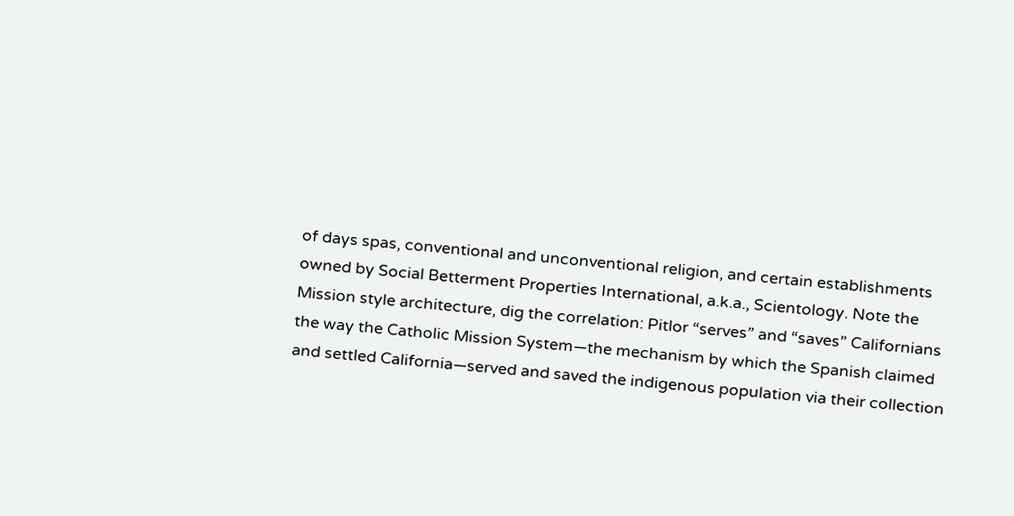of days spas, conventional and unconventional religion, and certain establishments owned by Social Betterment Properties International, a.k.a., Scientology. Note the Mission style architecture, dig the correlation: Pitlor “serves” and “saves” Californians the way the Catholic Mission System—the mechanism by which the Spanish claimed and settled California—served and saved the indigenous population via their collection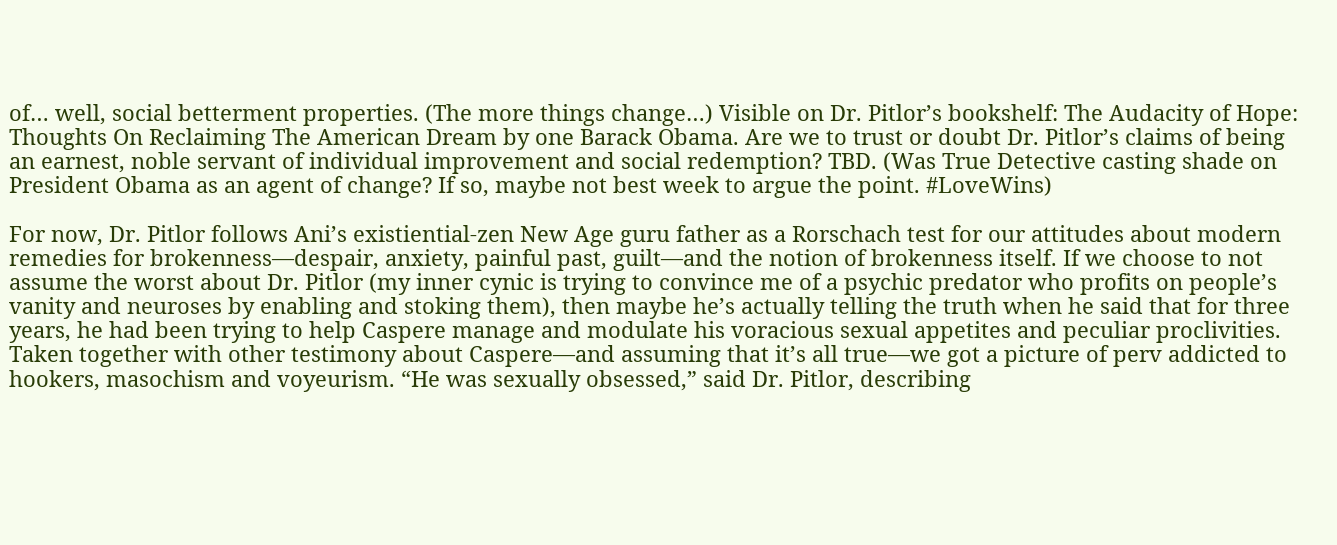of… well, social betterment properties. (The more things change…) Visible on Dr. Pitlor’s bookshelf: The Audacity of Hope: Thoughts On Reclaiming The American Dream by one Barack Obama. Are we to trust or doubt Dr. Pitlor’s claims of being an earnest, noble servant of individual improvement and social redemption? TBD. (Was True Detective casting shade on President Obama as an agent of change? If so, maybe not best week to argue the point. #LoveWins)

For now, Dr. Pitlor follows Ani’s existiential-zen New Age guru father as a Rorschach test for our attitudes about modern remedies for brokenness—despair, anxiety, painful past, guilt—and the notion of brokenness itself. If we choose to not assume the worst about Dr. Pitlor (my inner cynic is trying to convince me of a psychic predator who profits on people’s vanity and neuroses by enabling and stoking them), then maybe he’s actually telling the truth when he said that for three years, he had been trying to help Caspere manage and modulate his voracious sexual appetites and peculiar proclivities. Taken together with other testimony about Caspere—and assuming that it’s all true—we got a picture of perv addicted to hookers, masochism and voyeurism. “He was sexually obsessed,” said Dr. Pitlor, describing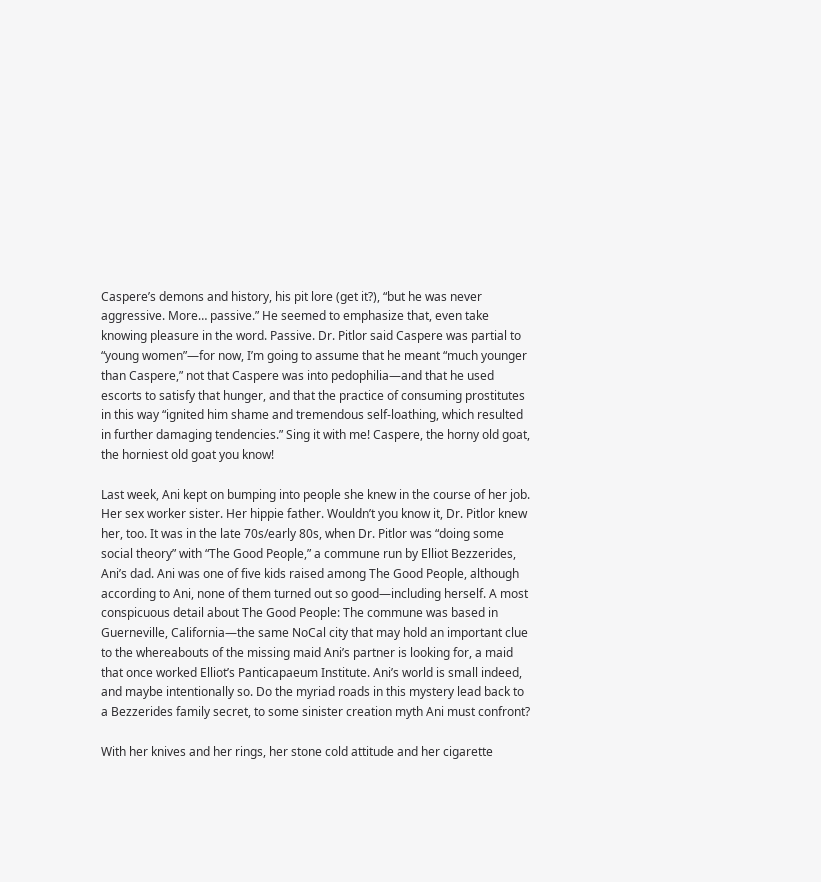Caspere’s demons and history, his pit lore (get it?), “but he was never aggressive. More… passive.” He seemed to emphasize that, even take knowing pleasure in the word. Passive. Dr. Pitlor said Caspere was partial to “young women”—for now, I’m going to assume that he meant “much younger than Caspere,” not that Caspere was into pedophilia—and that he used escorts to satisfy that hunger, and that the practice of consuming prostitutes in this way “ignited him shame and tremendous self-loathing, which resulted in further damaging tendencies.” Sing it with me! Caspere, the horny old goat, the horniest old goat you know!

Last week, Ani kept on bumping into people she knew in the course of her job. Her sex worker sister. Her hippie father. Wouldn’t you know it, Dr. Pitlor knew her, too. It was in the late 70s/early 80s, when Dr. Pitlor was “doing some social theory” with “The Good People,” a commune run by Elliot Bezzerides, Ani’s dad. Ani was one of five kids raised among The Good People, although according to Ani, none of them turned out so good—including herself. A most conspicuous detail about The Good People: The commune was based in Guerneville, California—the same NoCal city that may hold an important clue to the whereabouts of the missing maid Ani’s partner is looking for, a maid that once worked Elliot’s Panticapaeum Institute. Ani’s world is small indeed, and maybe intentionally so. Do the myriad roads in this mystery lead back to a Bezzerides family secret, to some sinister creation myth Ani must confront?

With her knives and her rings, her stone cold attitude and her cigarette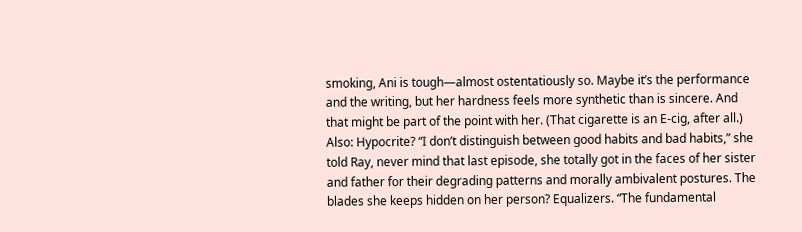smoking, Ani is tough—almost ostentatiously so. Maybe it’s the performance and the writing, but her hardness feels more synthetic than is sincere. And that might be part of the point with her. (That cigarette is an E-cig, after all.) Also: Hypocrite? “I don’t distinguish between good habits and bad habits,” she told Ray, never mind that last episode, she totally got in the faces of her sister and father for their degrading patterns and morally ambivalent postures. The blades she keeps hidden on her person? Equalizers. “The fundamental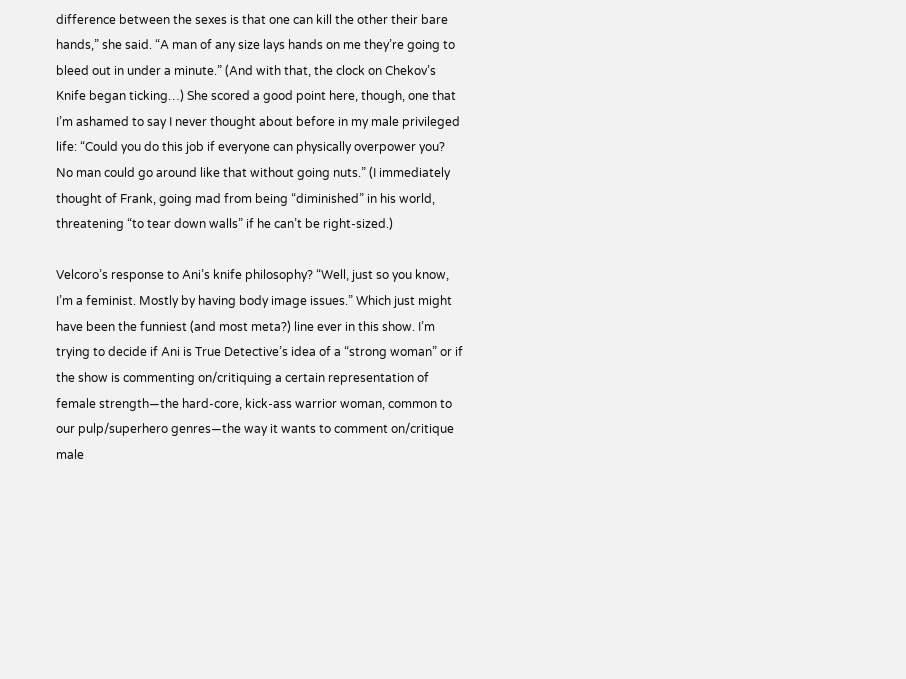difference between the sexes is that one can kill the other their bare hands,” she said. “A man of any size lays hands on me they’re going to bleed out in under a minute.” (And with that, the clock on Chekov’s Knife began ticking…) She scored a good point here, though, one that I’m ashamed to say I never thought about before in my male privileged life: “Could you do this job if everyone can physically overpower you? No man could go around like that without going nuts.” (I immediately thought of Frank, going mad from being “diminished” in his world, threatening “to tear down walls” if he can’t be right-sized.)

Velcoro’s response to Ani’s knife philosophy? “Well, just so you know, I’m a feminist. Mostly by having body image issues.” Which just might have been the funniest (and most meta?) line ever in this show. I’m trying to decide if Ani is True Detective’s idea of a “strong woman” or if the show is commenting on/critiquing a certain representation of female strength—the hard-core, kick-ass warrior woman, common to our pulp/superhero genres—the way it wants to comment on/critique male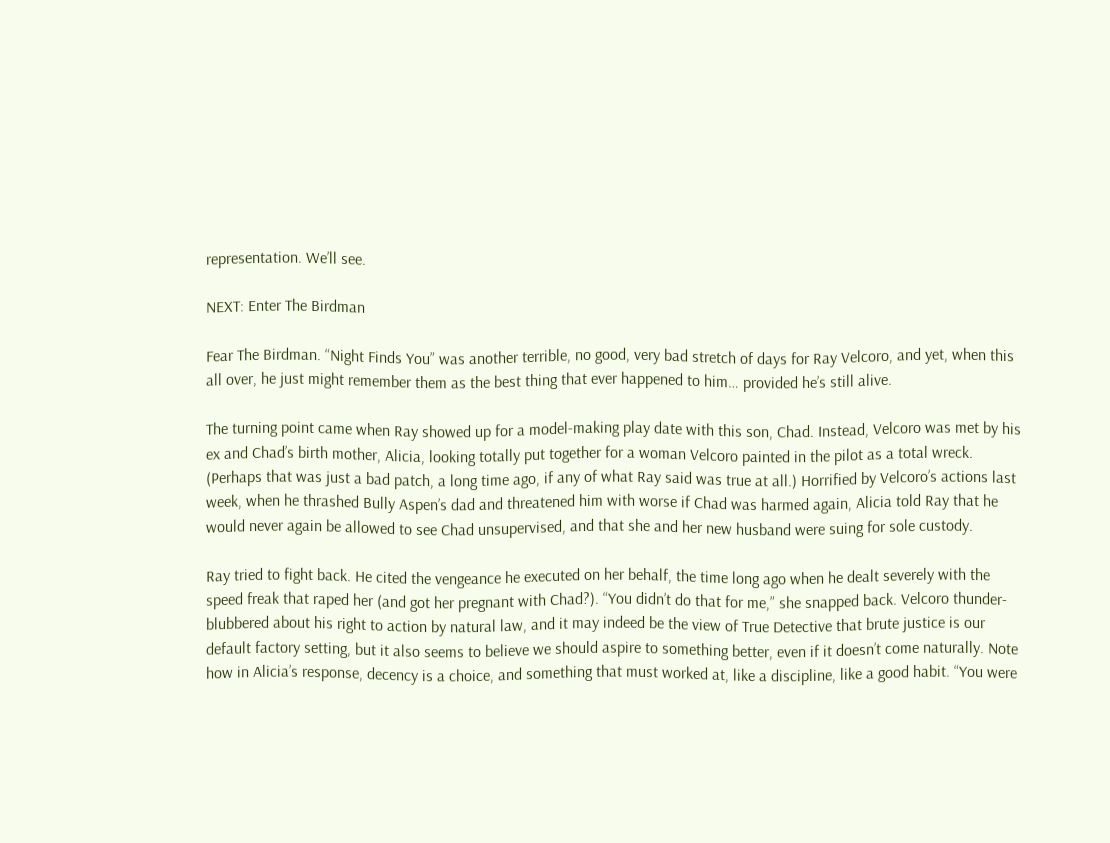representation. We’ll see.

NEXT: Enter The Birdman

Fear The Birdman. “Night Finds You” was another terrible, no good, very bad stretch of days for Ray Velcoro, and yet, when this all over, he just might remember them as the best thing that ever happened to him… provided he’s still alive.

The turning point came when Ray showed up for a model-making play date with this son, Chad. Instead, Velcoro was met by his ex and Chad’s birth mother, Alicia, looking totally put together for a woman Velcoro painted in the pilot as a total wreck. (Perhaps that was just a bad patch, a long time ago, if any of what Ray said was true at all.) Horrified by Velcoro’s actions last week, when he thrashed Bully Aspen’s dad and threatened him with worse if Chad was harmed again, Alicia told Ray that he would never again be allowed to see Chad unsupervised, and that she and her new husband were suing for sole custody.

Ray tried to fight back. He cited the vengeance he executed on her behalf, the time long ago when he dealt severely with the speed freak that raped her (and got her pregnant with Chad?). “You didn’t do that for me,” she snapped back. Velcoro thunder-blubbered about his right to action by natural law, and it may indeed be the view of True Detective that brute justice is our default factory setting, but it also seems to believe we should aspire to something better, even if it doesn’t come naturally. Note how in Alicia’s response, decency is a choice, and something that must worked at, like a discipline, like a good habit. “You were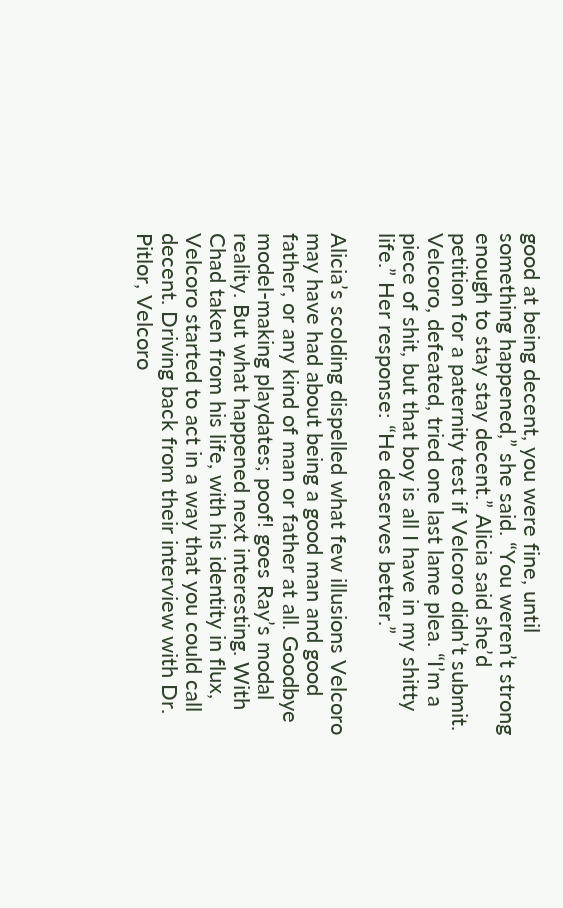good at being decent, you were fine, until something happened,” she said. “You weren’t strong enough to stay stay decent.” Alicia said she’d petition for a paternity test if Velcoro didn’t submit. Velcoro, defeated, tried one last lame plea. “I’m a piece of shit, but that boy is all I have in my shitty life.” Her response: “He deserves better.”

Alicia’s scolding dispelled what few illusions Velcoro may have had about being a good man and good father, or any kind of man or father at all. Goodbye model-making playdates; poof! goes Ray’s modal reality. But what happened next interesting. With Chad taken from his life, with his identity in flux, Velcoro started to act in a way that you could call decent. Driving back from their interview with Dr. Pitlor, Velcoro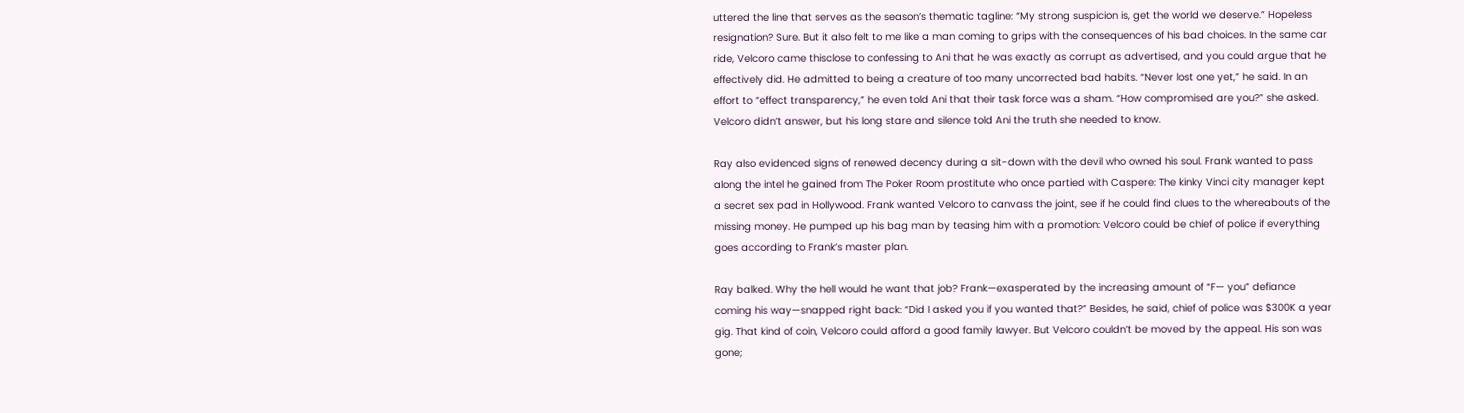uttered the line that serves as the season’s thematic tagline: “My strong suspicion is, get the world we deserve.” Hopeless resignation? Sure. But it also felt to me like a man coming to grips with the consequences of his bad choices. In the same car ride, Velcoro came thisclose to confessing to Ani that he was exactly as corrupt as advertised, and you could argue that he effectively did. He admitted to being a creature of too many uncorrected bad habits. “Never lost one yet,” he said. In an effort to “effect transparency,” he even told Ani that their task force was a sham. “How compromised are you?” she asked. Velcoro didn’t answer, but his long stare and silence told Ani the truth she needed to know.

Ray also evidenced signs of renewed decency during a sit-down with the devil who owned his soul. Frank wanted to pass along the intel he gained from The Poker Room prostitute who once partied with Caspere: The kinky Vinci city manager kept a secret sex pad in Hollywood. Frank wanted Velcoro to canvass the joint, see if he could find clues to the whereabouts of the missing money. He pumped up his bag man by teasing him with a promotion: Velcoro could be chief of police if everything goes according to Frank’s master plan.

Ray balked. Why the hell would he want that job? Frank—exasperated by the increasing amount of “F— you” defiance coming his way—snapped right back: “Did I asked you if you wanted that?” Besides, he said, chief of police was $300K a year gig. That kind of coin, Velcoro could afford a good family lawyer. But Velcoro couldn’t be moved by the appeal. His son was gone;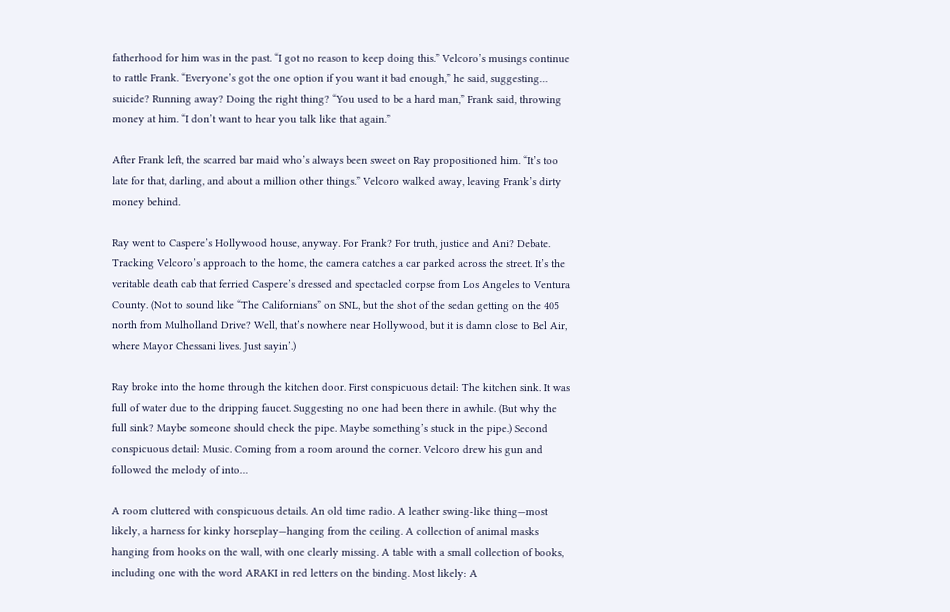fatherhood for him was in the past. “I got no reason to keep doing this.” Velcoro’s musings continue to rattle Frank. “Everyone’s got the one option if you want it bad enough,” he said, suggesting… suicide? Running away? Doing the right thing? “You used to be a hard man,” Frank said, throwing money at him. “I don’t want to hear you talk like that again.”

After Frank left, the scarred bar maid who’s always been sweet on Ray propositioned him. “It’s too late for that, darling, and about a million other things.” Velcoro walked away, leaving Frank’s dirty money behind.

Ray went to Caspere’s Hollywood house, anyway. For Frank? For truth, justice and Ani? Debate. Tracking Velcoro’s approach to the home, the camera catches a car parked across the street. It’s the veritable death cab that ferried Caspere’s dressed and spectacled corpse from Los Angeles to Ventura County. (Not to sound like “The Californians” on SNL, but the shot of the sedan getting on the 405 north from Mulholland Drive? Well, that’s nowhere near Hollywood, but it is damn close to Bel Air, where Mayor Chessani lives. Just sayin’.)

Ray broke into the home through the kitchen door. First conspicuous detail: The kitchen sink. It was full of water due to the dripping faucet. Suggesting no one had been there in awhile. (But why the full sink? Maybe someone should check the pipe. Maybe something’s stuck in the pipe.) Second conspicuous detail: Music. Coming from a room around the corner. Velcoro drew his gun and followed the melody of into…

A room cluttered with conspicuous details. An old time radio. A leather swing-like thing—most likely, a harness for kinky horseplay—hanging from the ceiling. A collection of animal masks hanging from hooks on the wall, with one clearly missing. A table with a small collection of books, including one with the word ARAKI in red letters on the binding. Most likely: A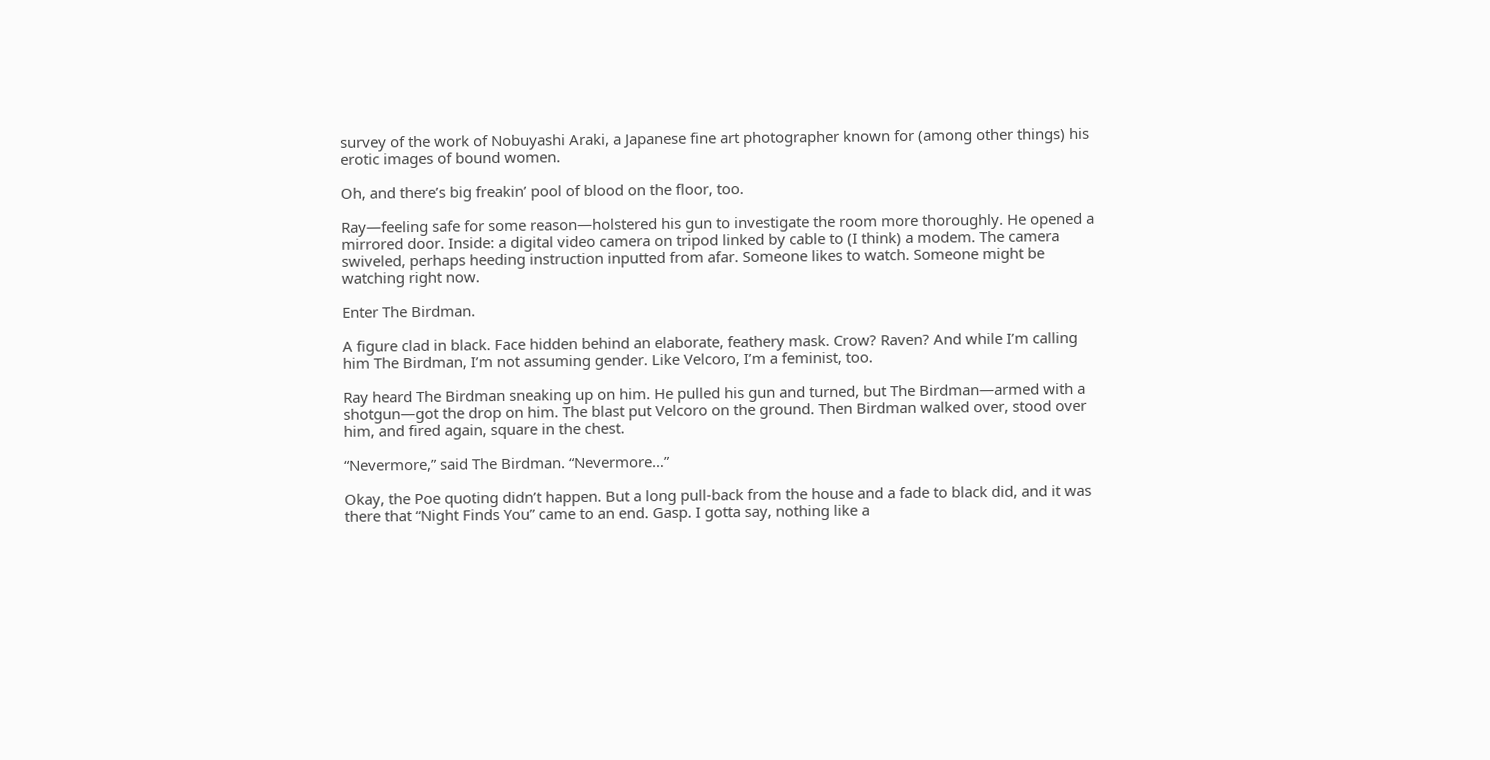survey of the work of Nobuyashi Araki, a Japanese fine art photographer known for (among other things) his erotic images of bound women.

Oh, and there’s big freakin’ pool of blood on the floor, too.

Ray—feeling safe for some reason—holstered his gun to investigate the room more thoroughly. He opened a mirrored door. Inside: a digital video camera on tripod linked by cable to (I think) a modem. The camera swiveled, perhaps heeding instruction inputted from afar. Someone likes to watch. Someone might be watching right now.

Enter The Birdman.

A figure clad in black. Face hidden behind an elaborate, feathery mask. Crow? Raven? And while I’m calling him The Birdman, I’m not assuming gender. Like Velcoro, I’m a feminist, too.

Ray heard The Birdman sneaking up on him. He pulled his gun and turned, but The Birdman—armed with a shotgun—got the drop on him. The blast put Velcoro on the ground. Then Birdman walked over, stood over him, and fired again, square in the chest.

“Nevermore,” said The Birdman. “Nevermore…”

Okay, the Poe quoting didn’t happen. But a long pull-back from the house and a fade to black did, and it was there that “Night Finds You” came to an end. Gasp. I gotta say, nothing like a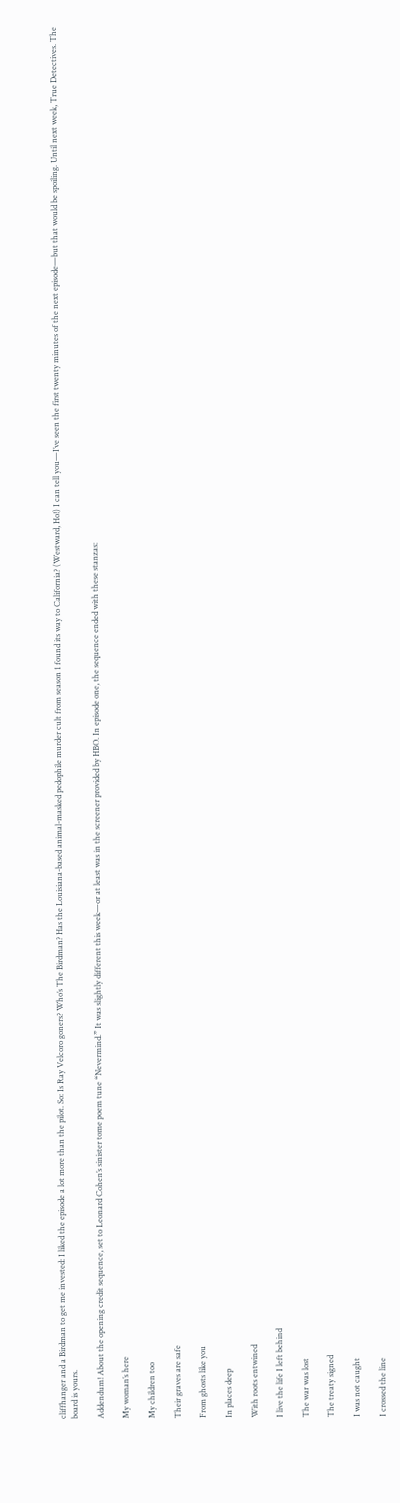cliffhanger and a Birdman to get me invested: I liked the episode a lot more than the pilot. So: Is Ray Velcoro goners? Who’s The Birdman? Has the Louisiana-based animal-masked pedophile murder cult from season 1 found its way to California? (Westward, Ho!) I can tell you—I’ve seen the first twenty minutes of the next episode—but that would be spoiling. Until next week, True Detectives. The board is yours.

Addendum! About the opening credit sequence, set to Leonard Cohen’s sinister tome poem tune “Nevermind.” It was slightly different this week—or at least was in the screener provided by HBO. In episode one, the sequence ended with these stanzas:

My woman’s here

My children too

Their graves are safe

From ghosts like you

In places deep

With roots entwined

I live the life I left behind

The war was lost

The treaty signed

I was not caught

I crossed the line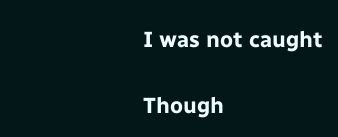I was not caught

Though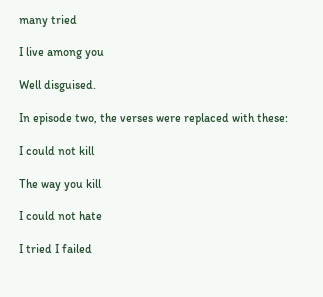many tried

I live among you

Well disguised.

In episode two, the verses were replaced with these:

I could not kill

The way you kill

I could not hate

I tried I failed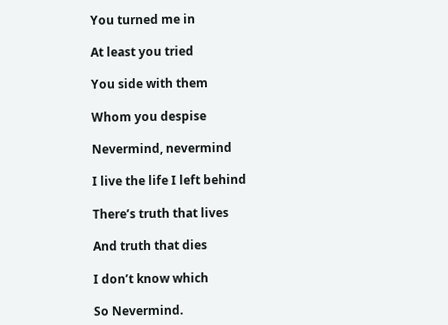You turned me in

At least you tried

You side with them

Whom you despise

Nevermind, nevermind

I live the life I left behind

There’s truth that lives

And truth that dies

I don’t know which

So Nevermind.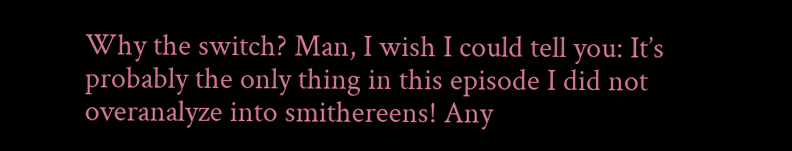Why the switch? Man, I wish I could tell you: It’s probably the only thing in this episode I did not overanalyze into smithereens! Any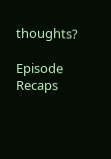thoughts?

Episode Recaps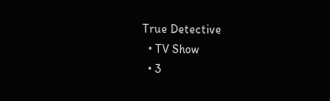True Detective
  • TV Show
  • 3